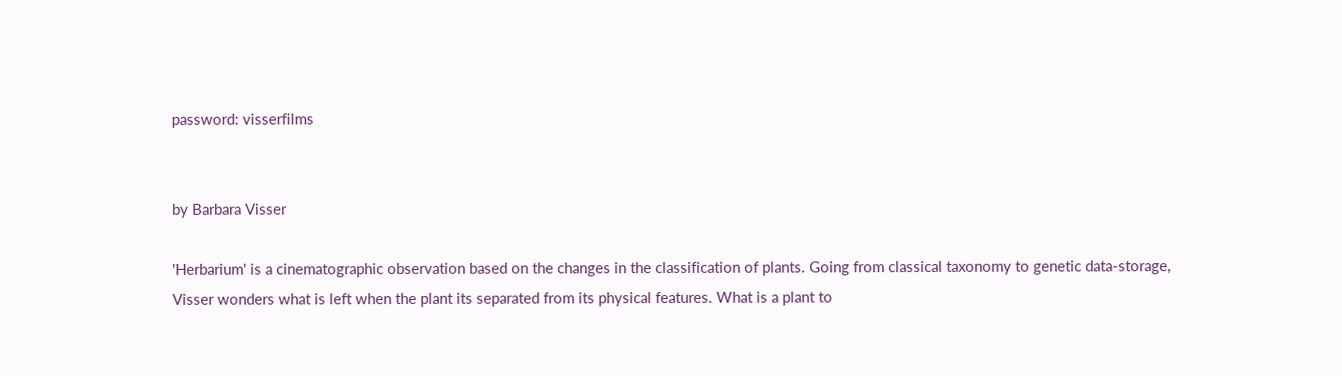password: visserfilms


by Barbara Visser

'Herbarium' is a cinematographic observation based on the changes in the classification of plants. Going from classical taxonomy to genetic data-storage, Visser wonders what is left when the plant its separated from its physical features. What is a plant to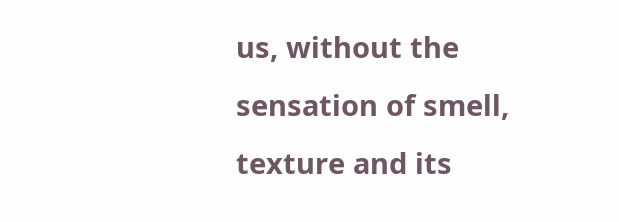us, without the sensation of smell, texture and its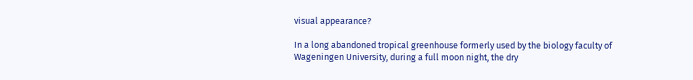visual appearance?

In a long abandoned tropical greenhouse formerly used by the biology faculty of Wageningen University, during a full moon night, the dry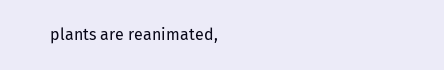plants are reanimated,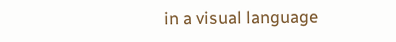in a visual language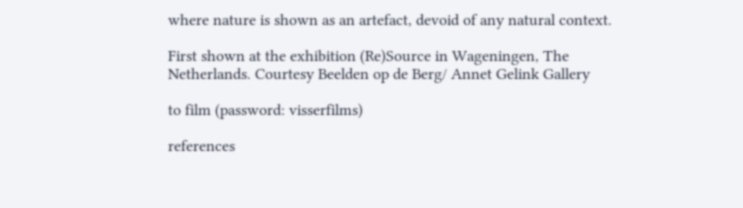where nature is shown as an artefact, devoid of any natural context.

First shown at the exhibition (Re)Source in Wageningen, The Netherlands. Courtesy Beelden op de Berg/ Annet Gelink Gallery

to film (password: visserfilms)

references